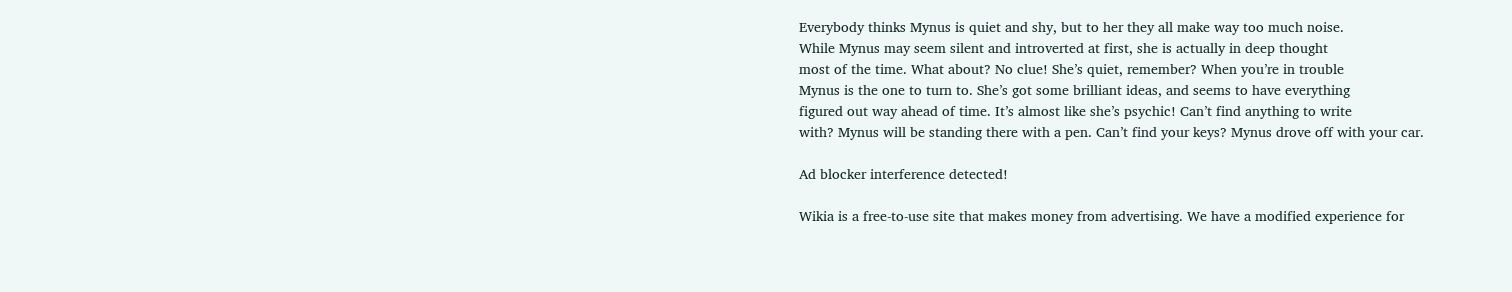Everybody thinks Mynus is quiet and shy, but to her they all make way too much noise.
While Mynus may seem silent and introverted at first, she is actually in deep thought
most of the time. What about? No clue! She’s quiet, remember? When you’re in trouble
Mynus is the one to turn to. She’s got some brilliant ideas, and seems to have everything
figured out way ahead of time. It’s almost like she’s psychic! Can’t find anything to write
with? Mynus will be standing there with a pen. Can’t find your keys? Mynus drove off with your car.

Ad blocker interference detected!

Wikia is a free-to-use site that makes money from advertising. We have a modified experience for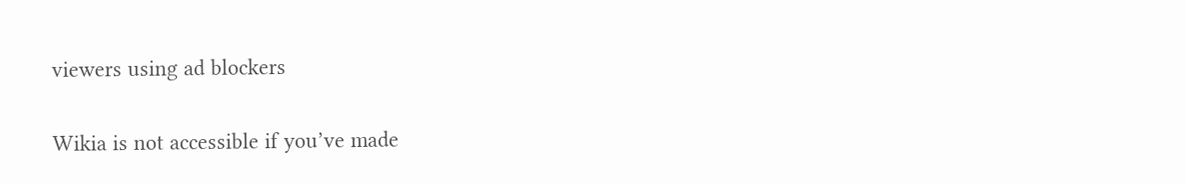viewers using ad blockers

Wikia is not accessible if you’ve made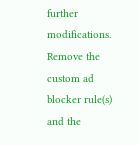further modifications. Remove the custom ad blocker rule(s) and the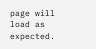page will load as expected.